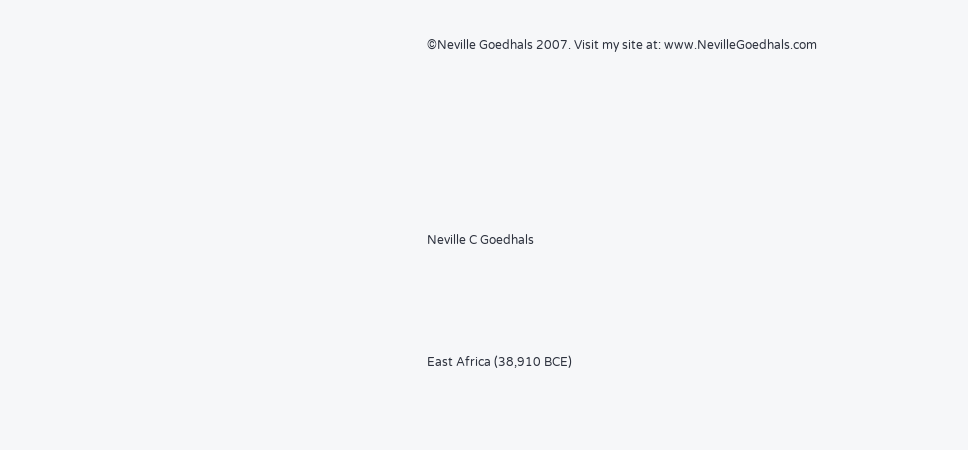©Neville Goedhals 2007. Visit my site at: www.NevilleGoedhals.com







Neville C Goedhals




East Africa (38,910 BCE)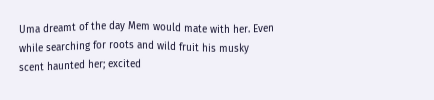Uma dreamt of the day Mem would mate with her. Even while searching for roots and wild fruit his musky scent haunted her; excited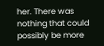her. There was nothing that could possibly be more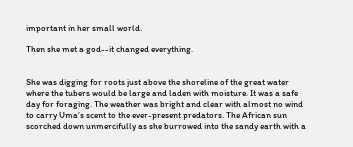important in her small world.

Then she met a god--it changed everything.


She was digging for roots just above the shoreline of the great water where the tubers would be large and laden with moisture. It was a safe day for foraging. The weather was bright and clear with almost no wind to carry Uma’s scent to the ever-present predators. The African sun scorched down unmercifully as she burrowed into the sandy earth with a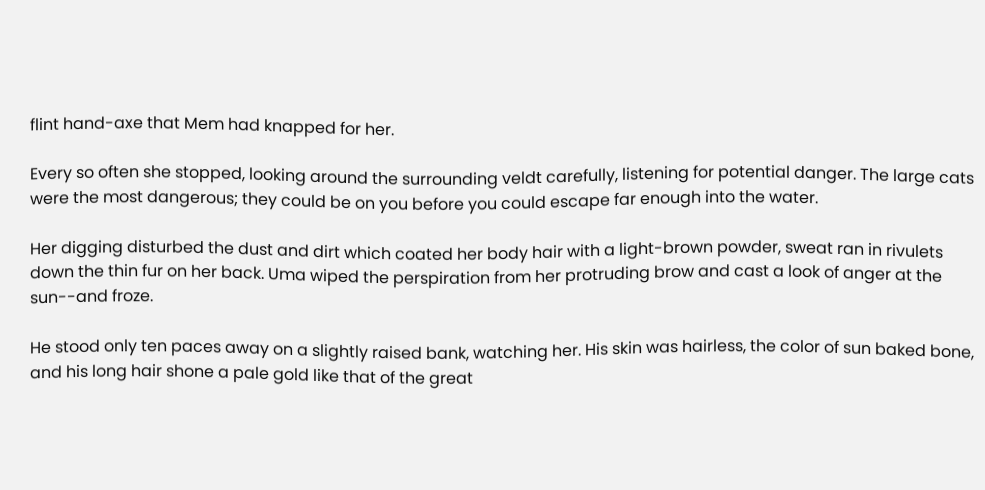flint hand-axe that Mem had knapped for her.

Every so often she stopped, looking around the surrounding veldt carefully, listening for potential danger. The large cats were the most dangerous; they could be on you before you could escape far enough into the water.

Her digging disturbed the dust and dirt which coated her body hair with a light-brown powder, sweat ran in rivulets down the thin fur on her back. Uma wiped the perspiration from her protruding brow and cast a look of anger at the sun--and froze.

He stood only ten paces away on a slightly raised bank, watching her. His skin was hairless, the color of sun baked bone, and his long hair shone a pale gold like that of the great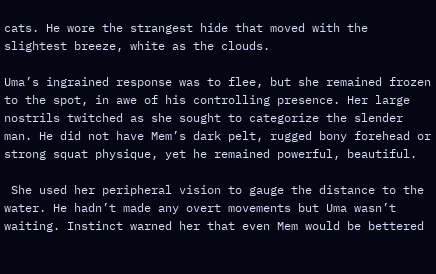cats. He wore the strangest hide that moved with the slightest breeze, white as the clouds.

Uma’s ingrained response was to flee, but she remained frozen to the spot, in awe of his controlling presence. Her large nostrils twitched as she sought to categorize the slender man. He did not have Mem’s dark pelt, rugged bony forehead or strong squat physique, yet he remained powerful, beautiful.

 She used her peripheral vision to gauge the distance to the water. He hadn’t made any overt movements but Uma wasn’t waiting. Instinct warned her that even Mem would be bettered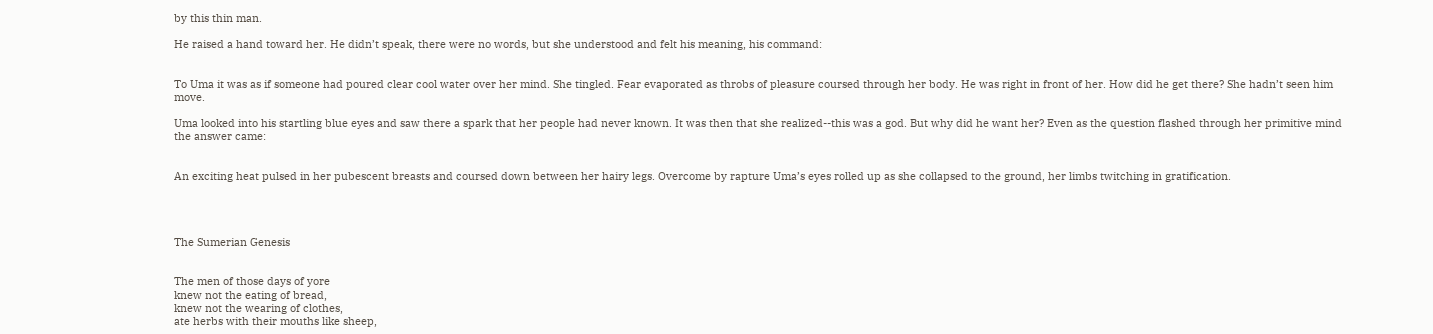by this thin man.

He raised a hand toward her. He didn’t speak, there were no words, but she understood and felt his meaning, his command:


To Uma it was as if someone had poured clear cool water over her mind. She tingled. Fear evaporated as throbs of pleasure coursed through her body. He was right in front of her. How did he get there? She hadn’t seen him move.

Uma looked into his startling blue eyes and saw there a spark that her people had never known. It was then that she realized--this was a god. But why did he want her? Even as the question flashed through her primitive mind the answer came:


An exciting heat pulsed in her pubescent breasts and coursed down between her hairy legs. Overcome by rapture Uma’s eyes rolled up as she collapsed to the ground, her limbs twitching in gratification.




The Sumerian Genesis


The men of those days of yore
knew not the eating of bread,
knew not the wearing of clothes,
ate herbs with their mouths like sheep,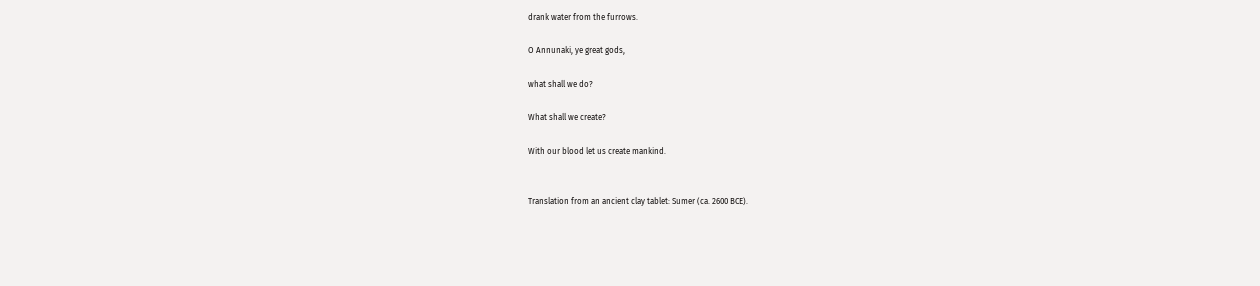drank water from the furrows.

O Annunaki, ye great gods,

what shall we do?

What shall we create?

With our blood let us create mankind.


Translation from an ancient clay tablet: Sumer (ca. 2600 BCE).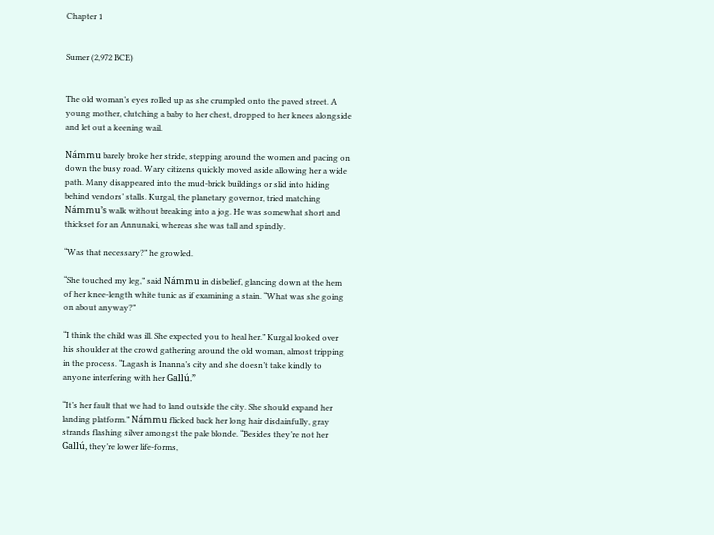Chapter 1


Sumer (2,972 BCE)


The old woman’s eyes rolled up as she crumpled onto the paved street. A young mother, clutching a baby to her chest, dropped to her knees alongside and let out a keening wail.

Námmu barely broke her stride, stepping around the women and pacing on down the busy road. Wary citizens quickly moved aside allowing her a wide path. Many disappeared into the mud-brick buildings or slid into hiding behind vendors’ stalls. Kurgal, the planetary governor, tried matching Námmu’s walk without breaking into a jog. He was somewhat short and thickset for an Annunaki, whereas she was tall and spindly.

“Was that necessary?” he growled.

“She touched my leg,” said Námmu in disbelief, glancing down at the hem of her knee-length white tunic as if examining a stain. “What was she going on about anyway?”

“I think the child was ill. She expected you to heal her.” Kurgal looked over his shoulder at the crowd gathering around the old woman, almost tripping in the process. “Lagash is Inanna’s city and she doesn’t take kindly to anyone interfering with her Gallú.”

“It’s her fault that we had to land outside the city. She should expand her landing platform.” Námmu flicked back her long hair disdainfully, gray strands flashing silver amongst the pale blonde. “Besides they’re not her Gallú, they’re lower life-forms,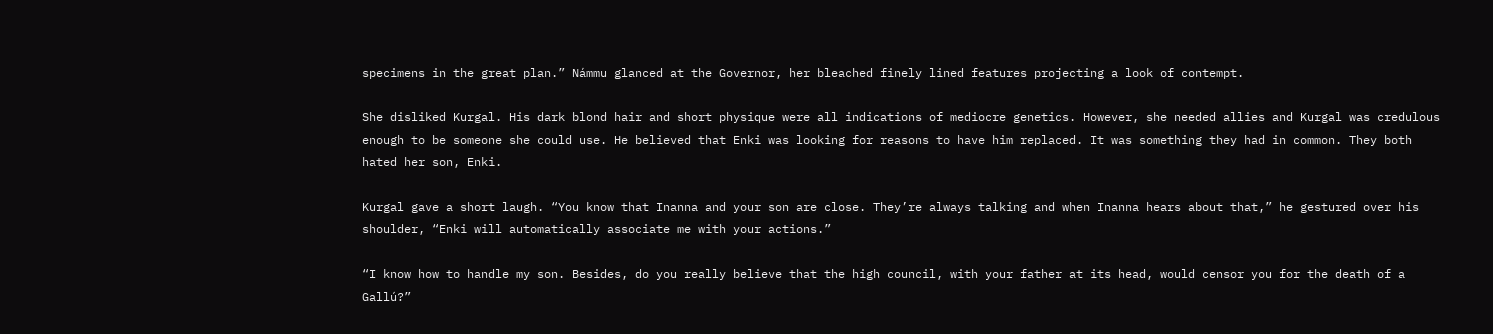specimens in the great plan.” Námmu glanced at the Governor, her bleached finely lined features projecting a look of contempt.

She disliked Kurgal. His dark blond hair and short physique were all indications of mediocre genetics. However, she needed allies and Kurgal was credulous enough to be someone she could use. He believed that Enki was looking for reasons to have him replaced. It was something they had in common. They both hated her son, Enki.

Kurgal gave a short laugh. “You know that Inanna and your son are close. They’re always talking and when Inanna hears about that,” he gestured over his shoulder, “Enki will automatically associate me with your actions.”

“I know how to handle my son. Besides, do you really believe that the high council, with your father at its head, would censor you for the death of a Gallú?”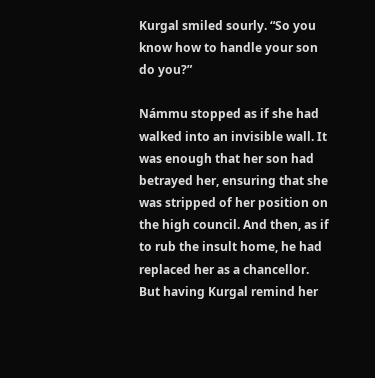Kurgal smiled sourly. “So you know how to handle your son do you?”

Námmu stopped as if she had walked into an invisible wall. It was enough that her son had betrayed her, ensuring that she was stripped of her position on the high council. And then, as if to rub the insult home, he had replaced her as a chancellor. But having Kurgal remind her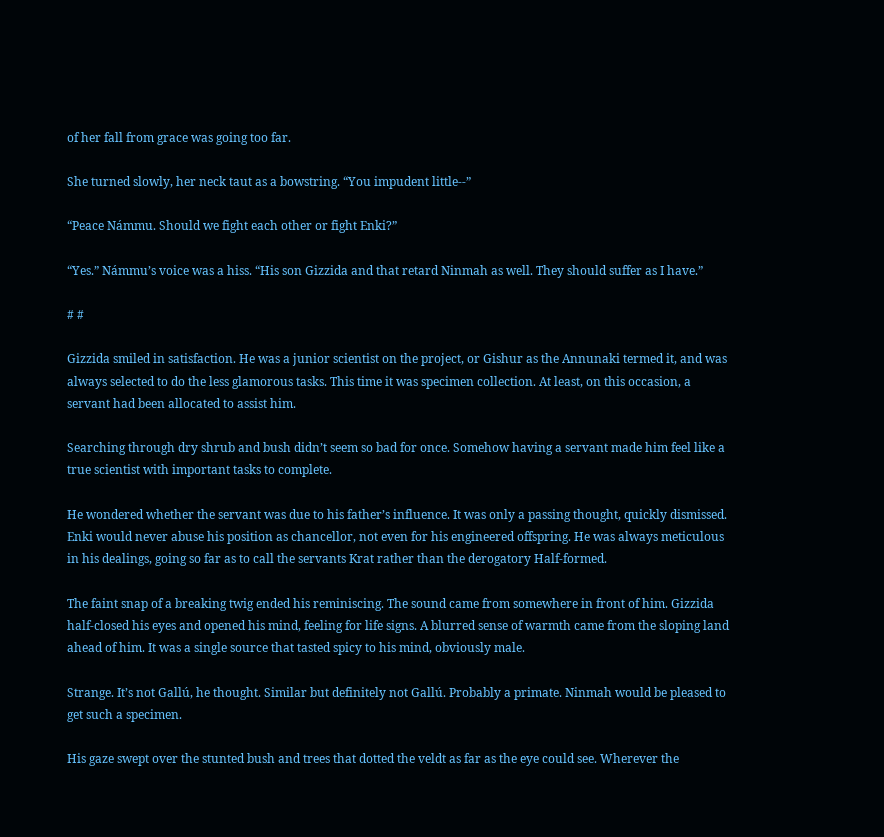of her fall from grace was going too far.

She turned slowly, her neck taut as a bowstring. “You impudent little--”

“Peace Námmu. Should we fight each other or fight Enki?”

“Yes.” Námmu’s voice was a hiss. “His son Gizzida and that retard Ninmah as well. They should suffer as I have.”

# #

Gizzida smiled in satisfaction. He was a junior scientist on the project, or Gishur as the Annunaki termed it, and was always selected to do the less glamorous tasks. This time it was specimen collection. At least, on this occasion, a servant had been allocated to assist him.

Searching through dry shrub and bush didn’t seem so bad for once. Somehow having a servant made him feel like a true scientist with important tasks to complete.

He wondered whether the servant was due to his father’s influence. It was only a passing thought, quickly dismissed. Enki would never abuse his position as chancellor, not even for his engineered offspring. He was always meticulous in his dealings, going so far as to call the servants Krat rather than the derogatory Half-formed.

The faint snap of a breaking twig ended his reminiscing. The sound came from somewhere in front of him. Gizzida half-closed his eyes and opened his mind, feeling for life signs. A blurred sense of warmth came from the sloping land ahead of him. It was a single source that tasted spicy to his mind, obviously male.

Strange. It’s not Gallú, he thought. Similar but definitely not Gallú. Probably a primate. Ninmah would be pleased to get such a specimen.

His gaze swept over the stunted bush and trees that dotted the veldt as far as the eye could see. Wherever the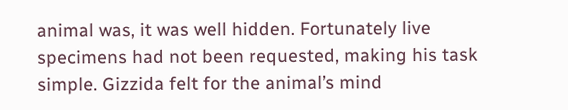animal was, it was well hidden. Fortunately live specimens had not been requested, making his task simple. Gizzida felt for the animal’s mind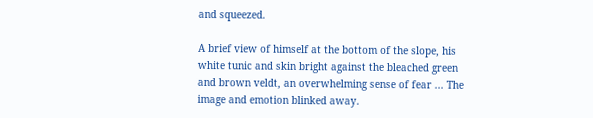and squeezed.

A brief view of himself at the bottom of the slope, his white tunic and skin bright against the bleached green and brown veldt, an overwhelming sense of fear ... The image and emotion blinked away.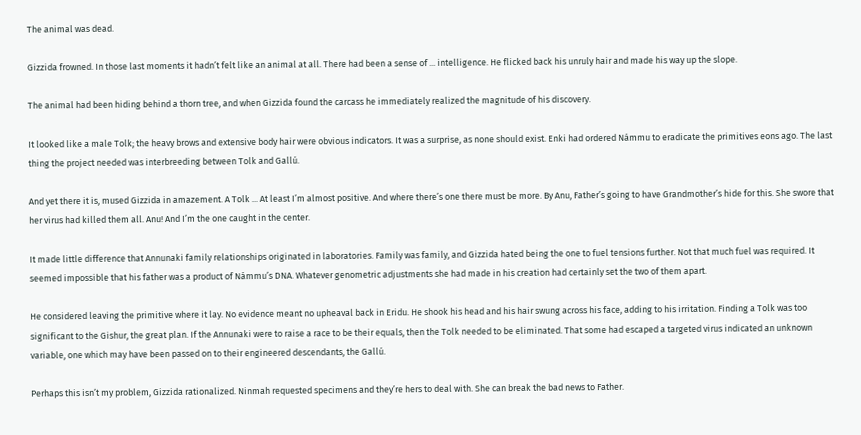The animal was dead.

Gizzida frowned. In those last moments it hadn’t felt like an animal at all. There had been a sense of ... intelligence. He flicked back his unruly hair and made his way up the slope.

The animal had been hiding behind a thorn tree, and when Gizzida found the carcass he immediately realized the magnitude of his discovery.

It looked like a male Tolk; the heavy brows and extensive body hair were obvious indicators. It was a surprise, as none should exist. Enki had ordered Námmu to eradicate the primitives eons ago. The last thing the project needed was interbreeding between Tolk and Gallú.

And yet there it is, mused Gizzida in amazement. A Tolk ... At least I’m almost positive. And where there’s one there must be more. By Anu, Father’s going to have Grandmother’s hide for this. She swore that her virus had killed them all. Anu! And I’m the one caught in the center.

It made little difference that Annunaki family relationships originated in laboratories. Family was family, and Gizzida hated being the one to fuel tensions further. Not that much fuel was required. It seemed impossible that his father was a product of Námmu’s DNA. Whatever genometric adjustments she had made in his creation had certainly set the two of them apart.

He considered leaving the primitive where it lay. No evidence meant no upheaval back in Eridu. He shook his head and his hair swung across his face, adding to his irritation. Finding a Tolk was too significant to the Gishur, the great plan. If the Annunaki were to raise a race to be their equals, then the Tolk needed to be eliminated. That some had escaped a targeted virus indicated an unknown variable, one which may have been passed on to their engineered descendants, the Gallú.

Perhaps this isn’t my problem, Gizzida rationalized. Ninmah requested specimens and they’re hers to deal with. She can break the bad news to Father.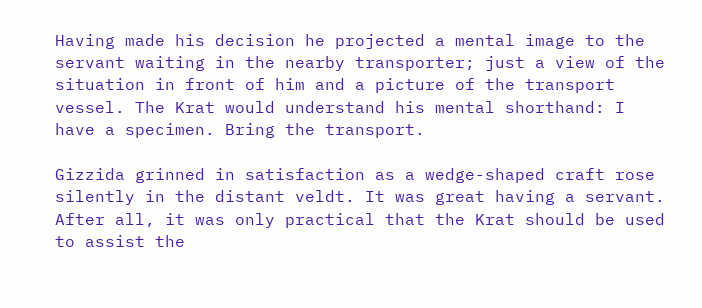Having made his decision he projected a mental image to the servant waiting in the nearby transporter; just a view of the situation in front of him and a picture of the transport vessel. The Krat would understand his mental shorthand: I have a specimen. Bring the transport.

Gizzida grinned in satisfaction as a wedge-shaped craft rose silently in the distant veldt. It was great having a servant. After all, it was only practical that the Krat should be used to assist the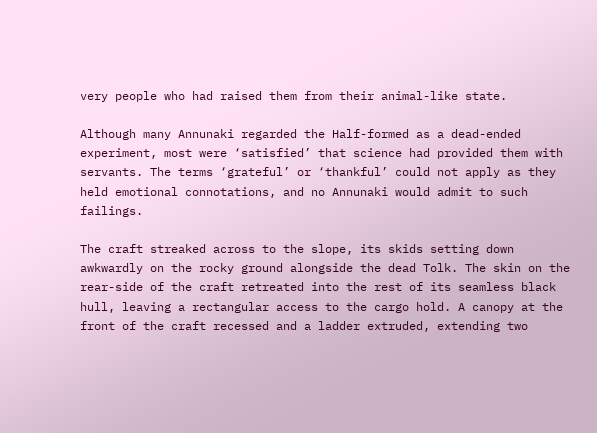very people who had raised them from their animal-like state.

Although many Annunaki regarded the Half-formed as a dead-ended experiment, most were ‘satisfied’ that science had provided them with servants. The terms ‘grateful’ or ‘thankful’ could not apply as they held emotional connotations, and no Annunaki would admit to such failings.

The craft streaked across to the slope, its skids setting down awkwardly on the rocky ground alongside the dead Tolk. The skin on the rear-side of the craft retreated into the rest of its seamless black hull, leaving a rectangular access to the cargo hold. A canopy at the front of the craft recessed and a ladder extruded, extending two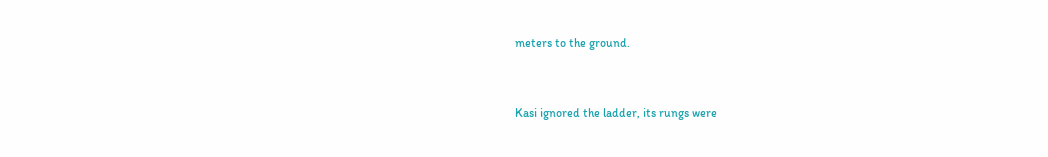meters to the ground.


Kasi ignored the ladder, its rungs were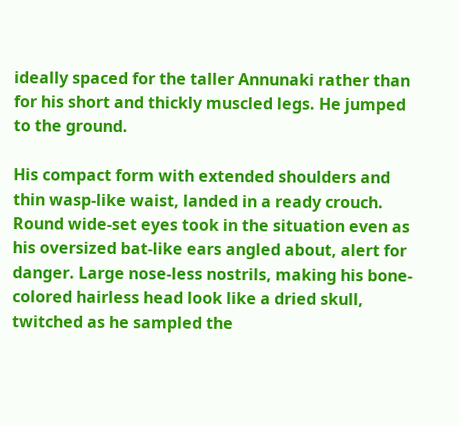ideally spaced for the taller Annunaki rather than for his short and thickly muscled legs. He jumped to the ground.

His compact form with extended shoulders and thin wasp-like waist, landed in a ready crouch. Round wide-set eyes took in the situation even as his oversized bat-like ears angled about, alert for danger. Large nose-less nostrils, making his bone-colored hairless head look like a dried skull, twitched as he sampled the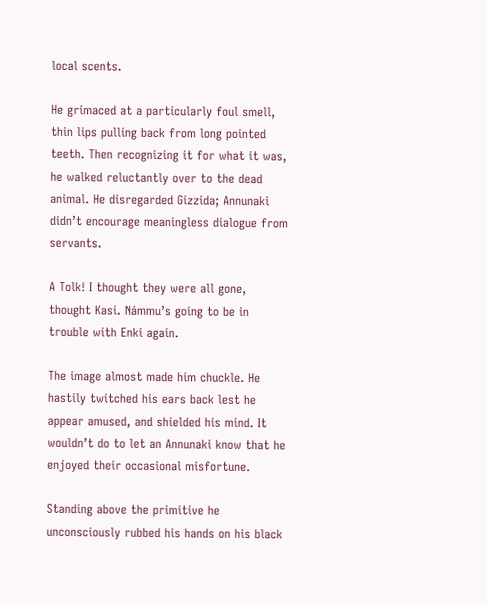local scents.

He grimaced at a particularly foul smell, thin lips pulling back from long pointed teeth. Then recognizing it for what it was, he walked reluctantly over to the dead animal. He disregarded Gizzida; Annunaki didn’t encourage meaningless dialogue from servants.

A Tolk! I thought they were all gone, thought Kasi. Námmu’s going to be in trouble with Enki again.

The image almost made him chuckle. He hastily twitched his ears back lest he appear amused, and shielded his mind. It wouldn’t do to let an Annunaki know that he enjoyed their occasional misfortune.

Standing above the primitive he unconsciously rubbed his hands on his black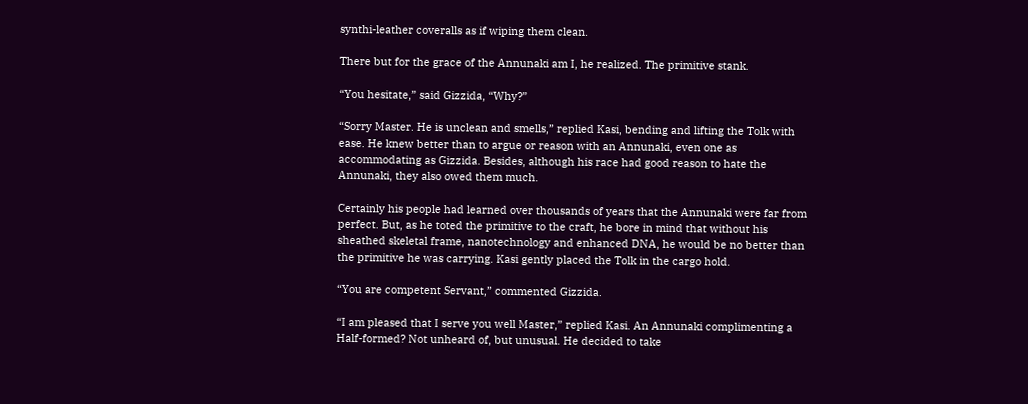synthi-leather coveralls as if wiping them clean.

There but for the grace of the Annunaki am I, he realized. The primitive stank.

“You hesitate,” said Gizzida, “Why?”

“Sorry Master. He is unclean and smells,” replied Kasi, bending and lifting the Tolk with ease. He knew better than to argue or reason with an Annunaki, even one as accommodating as Gizzida. Besides, although his race had good reason to hate the Annunaki, they also owed them much.

Certainly his people had learned over thousands of years that the Annunaki were far from perfect. But, as he toted the primitive to the craft, he bore in mind that without his sheathed skeletal frame, nanotechnology and enhanced DNA, he would be no better than the primitive he was carrying. Kasi gently placed the Tolk in the cargo hold.

“You are competent Servant,” commented Gizzida.

“I am pleased that I serve you well Master,” replied Kasi. An Annunaki complimenting a Half-formed? Not unheard of, but unusual. He decided to take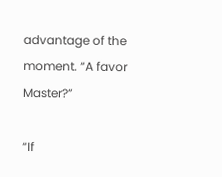advantage of the moment. “A favor Master?”

“If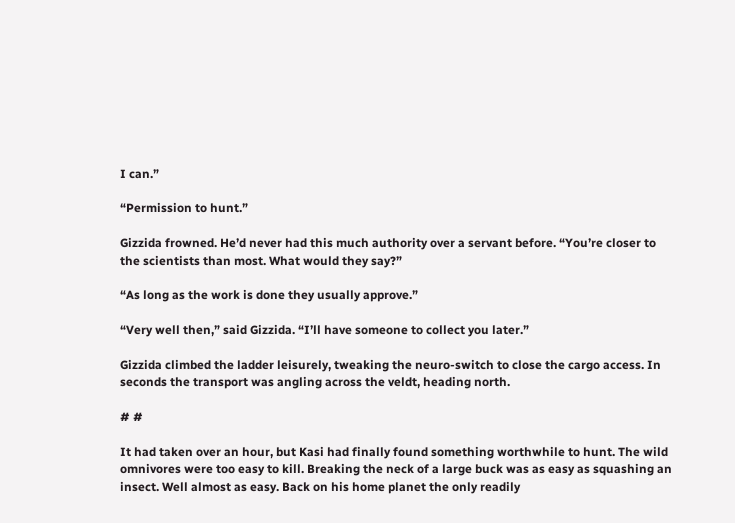I can.”

“Permission to hunt.”

Gizzida frowned. He’d never had this much authority over a servant before. “You’re closer to the scientists than most. What would they say?”

“As long as the work is done they usually approve.”

“Very well then,” said Gizzida. “I’ll have someone to collect you later.”

Gizzida climbed the ladder leisurely, tweaking the neuro-switch to close the cargo access. In seconds the transport was angling across the veldt, heading north.

# #

It had taken over an hour, but Kasi had finally found something worthwhile to hunt. The wild omnivores were too easy to kill. Breaking the neck of a large buck was as easy as squashing an insect. Well almost as easy. Back on his home planet the only readily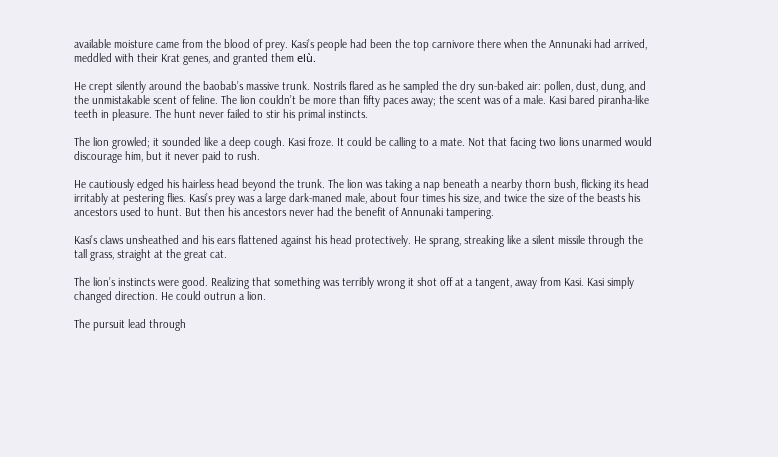available moisture came from the blood of prey. Kasi’s people had been the top carnivore there when the Annunaki had arrived, meddled with their Krat genes, and granted them elù.

He crept silently around the baobab’s massive trunk. Nostrils flared as he sampled the dry sun-baked air: pollen, dust, dung, and the unmistakable scent of feline. The lion couldn’t be more than fifty paces away; the scent was of a male. Kasi bared piranha-like teeth in pleasure. The hunt never failed to stir his primal instincts.

The lion growled; it sounded like a deep cough. Kasi froze. It could be calling to a mate. Not that facing two lions unarmed would discourage him, but it never paid to rush.

He cautiously edged his hairless head beyond the trunk. The lion was taking a nap beneath a nearby thorn bush, flicking its head irritably at pestering flies. Kasi’s prey was a large dark-maned male, about four times his size, and twice the size of the beasts his ancestors used to hunt. But then his ancestors never had the benefit of Annunaki tampering.

Kasi’s claws unsheathed and his ears flattened against his head protectively. He sprang, streaking like a silent missile through the tall grass, straight at the great cat.

The lion’s instincts were good. Realizing that something was terribly wrong it shot off at a tangent, away from Kasi. Kasi simply changed direction. He could outrun a lion.

The pursuit lead through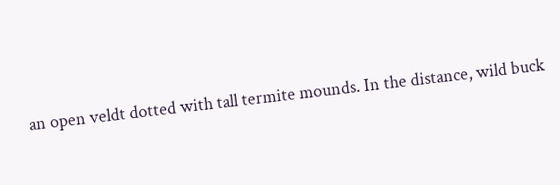an open veldt dotted with tall termite mounds. In the distance, wild buck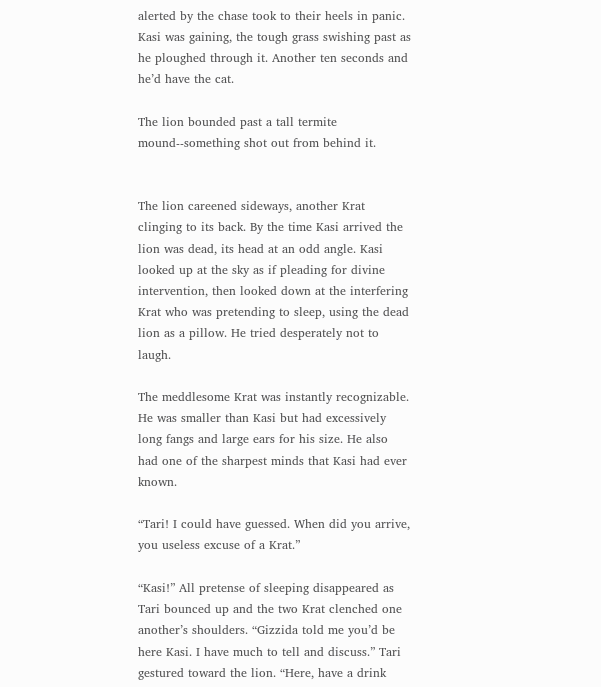alerted by the chase took to their heels in panic. Kasi was gaining, the tough grass swishing past as he ploughed through it. Another ten seconds and he’d have the cat.

The lion bounded past a tall termite mound--something shot out from behind it.


The lion careened sideways, another Krat clinging to its back. By the time Kasi arrived the lion was dead, its head at an odd angle. Kasi looked up at the sky as if pleading for divine intervention, then looked down at the interfering Krat who was pretending to sleep, using the dead lion as a pillow. He tried desperately not to laugh.

The meddlesome Krat was instantly recognizable. He was smaller than Kasi but had excessively long fangs and large ears for his size. He also had one of the sharpest minds that Kasi had ever known.

“Tari! I could have guessed. When did you arrive, you useless excuse of a Krat.”

“Kasi!” All pretense of sleeping disappeared as Tari bounced up and the two Krat clenched one another’s shoulders. “Gizzida told me you’d be here Kasi. I have much to tell and discuss.” Tari gestured toward the lion. “Here, have a drink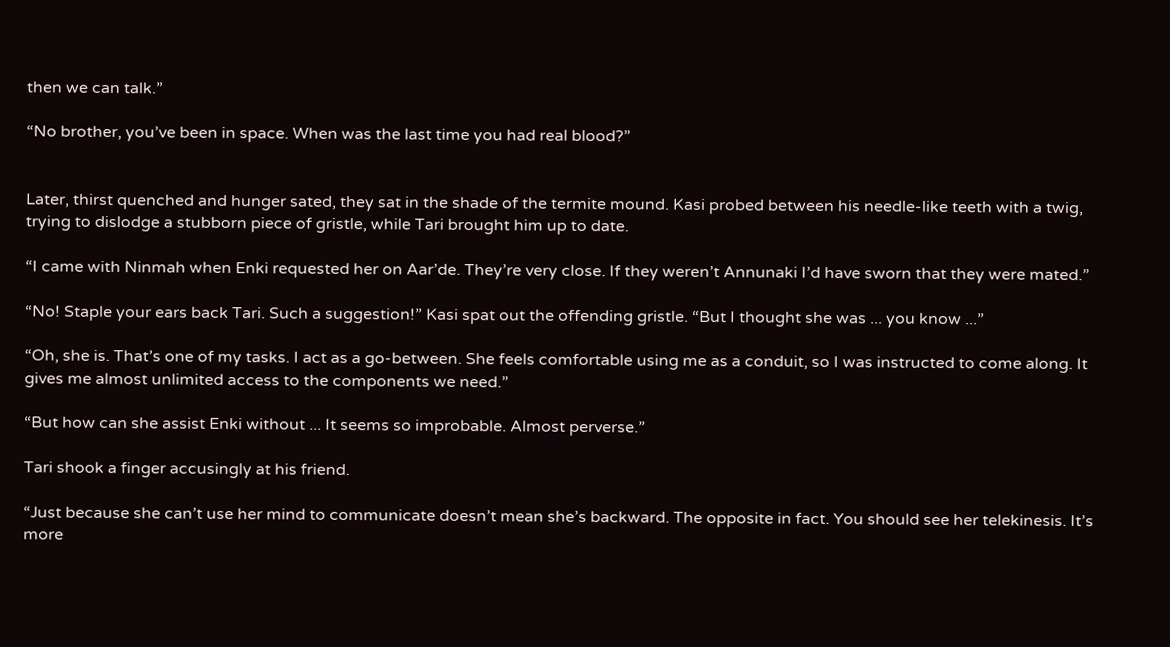then we can talk.”

“No brother, you’ve been in space. When was the last time you had real blood?”


Later, thirst quenched and hunger sated, they sat in the shade of the termite mound. Kasi probed between his needle-like teeth with a twig, trying to dislodge a stubborn piece of gristle, while Tari brought him up to date.

“I came with Ninmah when Enki requested her on Aar’de. They’re very close. If they weren’t Annunaki I’d have sworn that they were mated.”

“No! Staple your ears back Tari. Such a suggestion!” Kasi spat out the offending gristle. “But I thought she was ... you know ...”

“Oh, she is. That’s one of my tasks. I act as a go-between. She feels comfortable using me as a conduit, so I was instructed to come along. It gives me almost unlimited access to the components we need.”

“But how can she assist Enki without ... It seems so improbable. Almost perverse.”

Tari shook a finger accusingly at his friend.

“Just because she can’t use her mind to communicate doesn’t mean she’s backward. The opposite in fact. You should see her telekinesis. It’s more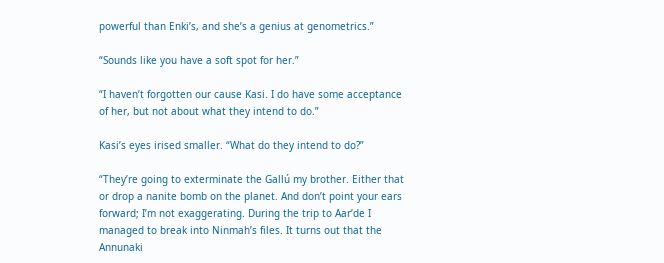powerful than Enki’s, and she’s a genius at genometrics.”

“Sounds like you have a soft spot for her.”

“I haven’t forgotten our cause Kasi. I do have some acceptance of her, but not about what they intend to do.”

Kasi’s eyes irised smaller. “What do they intend to do?”

“They’re going to exterminate the Gallú my brother. Either that or drop a nanite bomb on the planet. And don’t point your ears forward; I’m not exaggerating. During the trip to Aar’de I managed to break into Ninmah’s files. It turns out that the Annunaki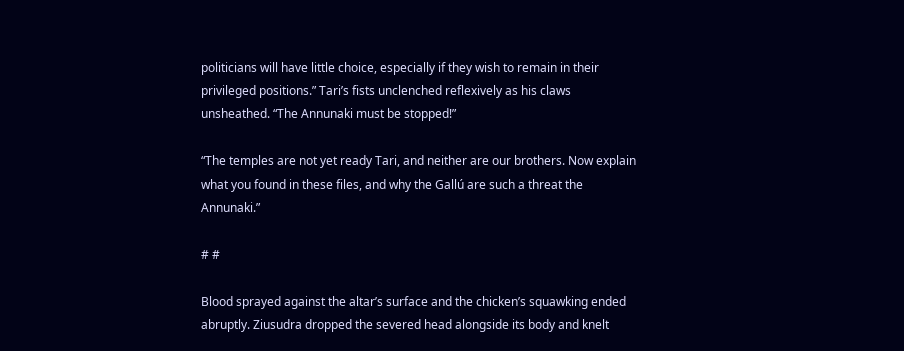politicians will have little choice, especially if they wish to remain in their privileged positions.” Tari’s fists unclenched reflexively as his claws unsheathed. “The Annunaki must be stopped!”

“The temples are not yet ready Tari, and neither are our brothers. Now explain what you found in these files, and why the Gallú are such a threat the Annunaki.”

# #

Blood sprayed against the altar’s surface and the chicken’s squawking ended abruptly. Ziusudra dropped the severed head alongside its body and knelt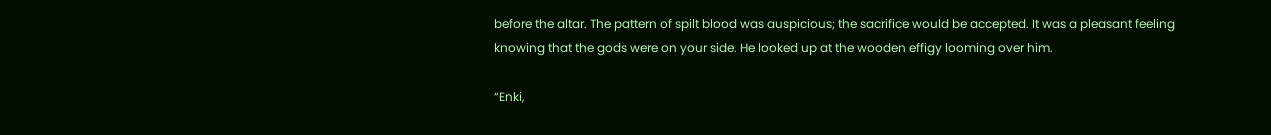before the altar. The pattern of spilt blood was auspicious; the sacrifice would be accepted. It was a pleasant feeling knowing that the gods were on your side. He looked up at the wooden effigy looming over him.

“Enki,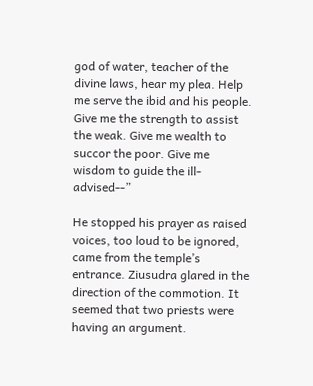god of water, teacher of the divine laws, hear my plea. Help me serve the ibid and his people. Give me the strength to assist the weak. Give me wealth to succor the poor. Give me wisdom to guide the ill-advised--”

He stopped his prayer as raised voices, too loud to be ignored, came from the temple’s entrance. Ziusudra glared in the direction of the commotion. It seemed that two priests were having an argument.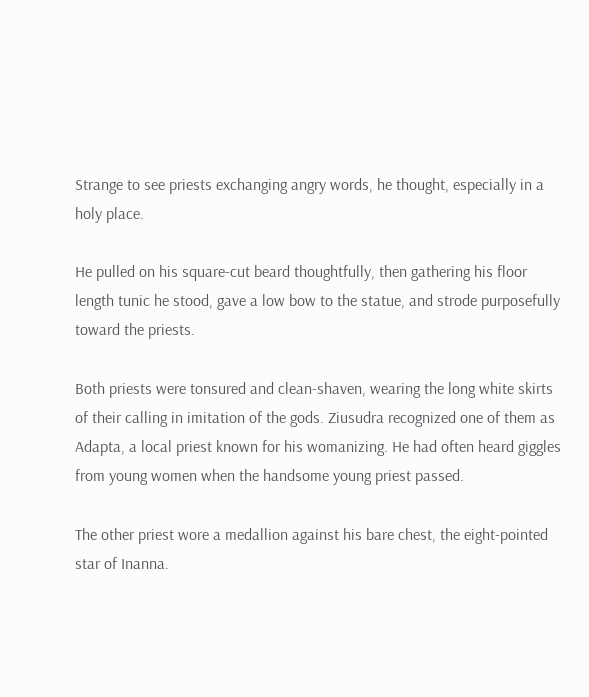Strange to see priests exchanging angry words, he thought, especially in a holy place.

He pulled on his square-cut beard thoughtfully, then gathering his floor length tunic he stood, gave a low bow to the statue, and strode purposefully toward the priests.

Both priests were tonsured and clean-shaven, wearing the long white skirts of their calling in imitation of the gods. Ziusudra recognized one of them as Adapta, a local priest known for his womanizing. He had often heard giggles from young women when the handsome young priest passed.

The other priest wore a medallion against his bare chest, the eight-pointed star of Inanna.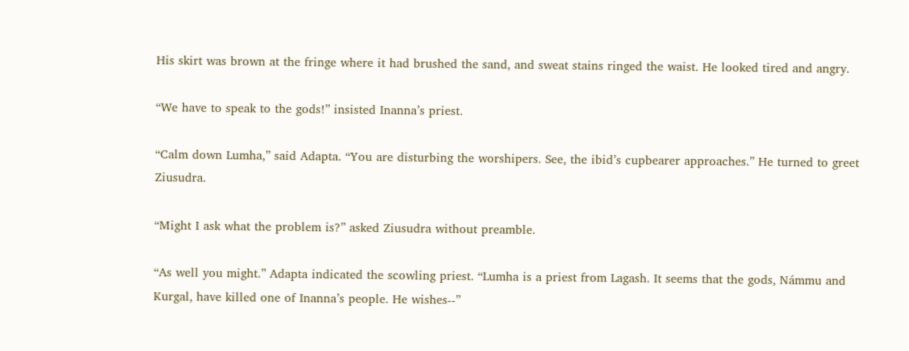His skirt was brown at the fringe where it had brushed the sand, and sweat stains ringed the waist. He looked tired and angry.

“We have to speak to the gods!” insisted Inanna’s priest.

“Calm down Lumha,” said Adapta. “You are disturbing the worshipers. See, the ibid’s cupbearer approaches.” He turned to greet Ziusudra.

“Might I ask what the problem is?” asked Ziusudra without preamble.

“As well you might.” Adapta indicated the scowling priest. “Lumha is a priest from Lagash. It seems that the gods, Námmu and Kurgal, have killed one of Inanna’s people. He wishes--”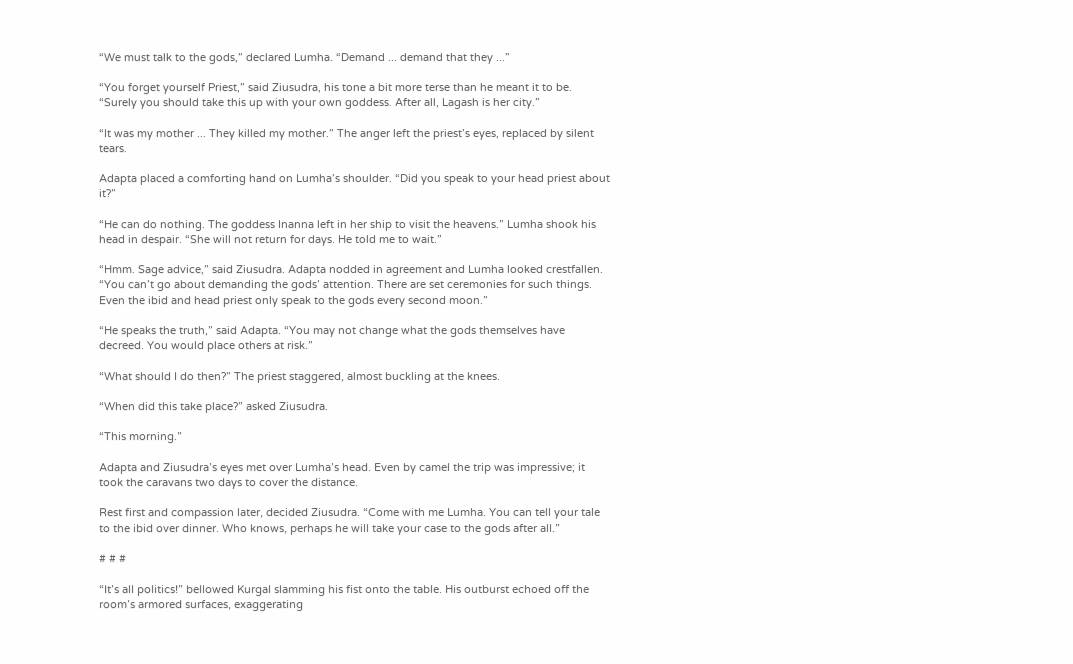“We must talk to the gods,” declared Lumha. “Demand ... demand that they ...”

“You forget yourself Priest,” said Ziusudra, his tone a bit more terse than he meant it to be. “Surely you should take this up with your own goddess. After all, Lagash is her city.”

“It was my mother ... They killed my mother.” The anger left the priest’s eyes, replaced by silent tears.

Adapta placed a comforting hand on Lumha’s shoulder. “Did you speak to your head priest about it?”

“He can do nothing. The goddess Inanna left in her ship to visit the heavens.” Lumha shook his head in despair. “She will not return for days. He told me to wait.”

“Hmm. Sage advice,” said Ziusudra. Adapta nodded in agreement and Lumha looked crestfallen. “You can’t go about demanding the gods’ attention. There are set ceremonies for such things. Even the ibid and head priest only speak to the gods every second moon.”

“He speaks the truth,” said Adapta. “You may not change what the gods themselves have decreed. You would place others at risk.”

“What should I do then?” The priest staggered, almost buckling at the knees.

“When did this take place?” asked Ziusudra.

“This morning.”

Adapta and Ziusudra’s eyes met over Lumha’s head. Even by camel the trip was impressive; it took the caravans two days to cover the distance.

Rest first and compassion later, decided Ziusudra. “Come with me Lumha. You can tell your tale to the ibid over dinner. Who knows, perhaps he will take your case to the gods after all.”

# # #

“It’s all politics!” bellowed Kurgal slamming his fist onto the table. His outburst echoed off the room’s armored surfaces, exaggerating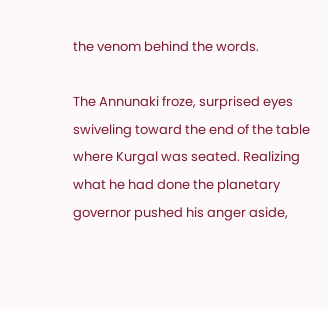the venom behind the words.

The Annunaki froze, surprised eyes swiveling toward the end of the table where Kurgal was seated. Realizing what he had done the planetary governor pushed his anger aside,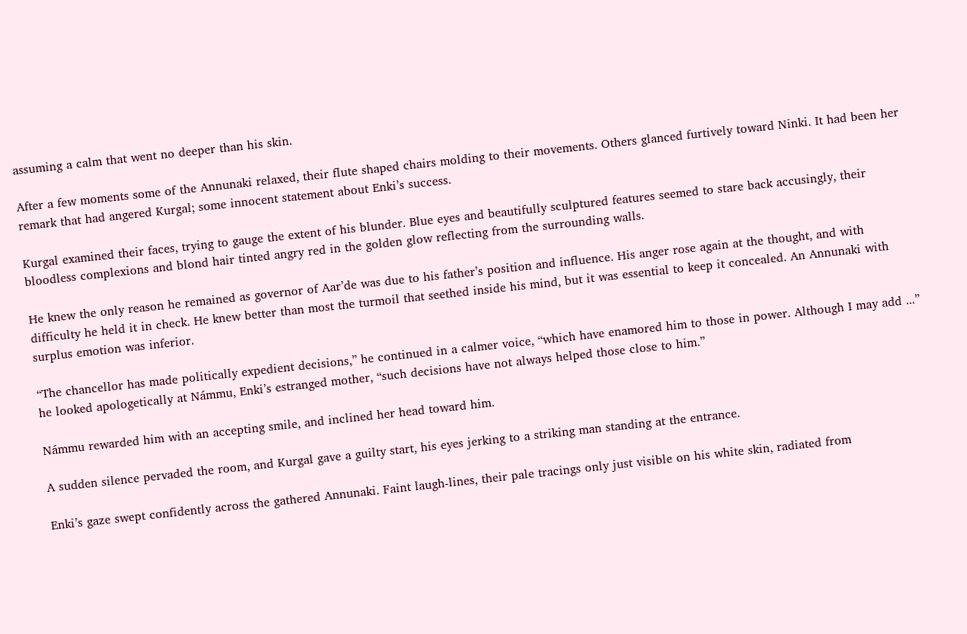assuming a calm that went no deeper than his skin.

After a few moments some of the Annunaki relaxed, their flute shaped chairs molding to their movements. Others glanced furtively toward Ninki. It had been her remark that had angered Kurgal; some innocent statement about Enki’s success.

Kurgal examined their faces, trying to gauge the extent of his blunder. Blue eyes and beautifully sculptured features seemed to stare back accusingly, their bloodless complexions and blond hair tinted angry red in the golden glow reflecting from the surrounding walls.

He knew the only reason he remained as governor of Aar’de was due to his father’s position and influence. His anger rose again at the thought, and with difficulty he held it in check. He knew better than most the turmoil that seethed inside his mind, but it was essential to keep it concealed. An Annunaki with surplus emotion was inferior.

“The chancellor has made politically expedient decisions,” he continued in a calmer voice, “which have enamored him to those in power. Although I may add ...” he looked apologetically at Námmu, Enki’s estranged mother, “such decisions have not always helped those close to him.”

Námmu rewarded him with an accepting smile, and inclined her head toward him.

A sudden silence pervaded the room, and Kurgal gave a guilty start, his eyes jerking to a striking man standing at the entrance.

Enki’s gaze swept confidently across the gathered Annunaki. Faint laugh-lines, their pale tracings only just visible on his white skin, radiated from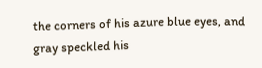the corners of his azure blue eyes, and gray speckled his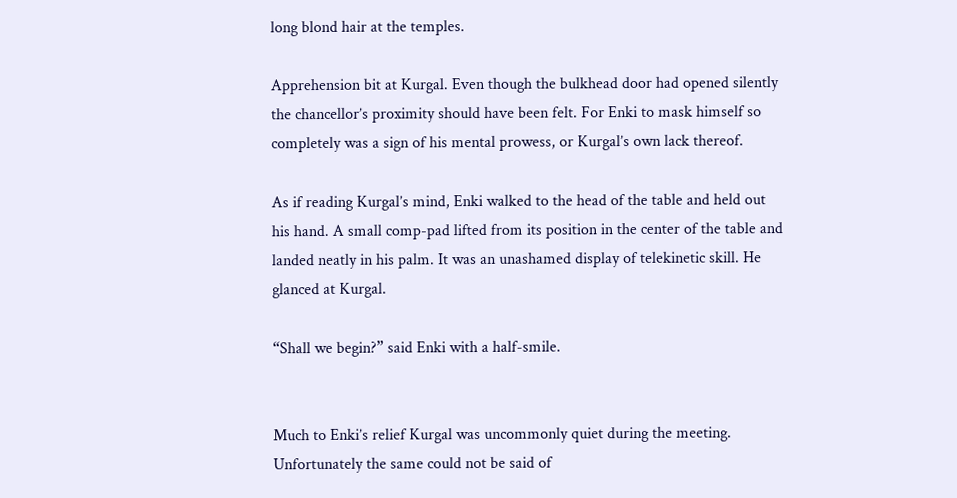long blond hair at the temples.

Apprehension bit at Kurgal. Even though the bulkhead door had opened silently the chancellor’s proximity should have been felt. For Enki to mask himself so completely was a sign of his mental prowess, or Kurgal’s own lack thereof.

As if reading Kurgal’s mind, Enki walked to the head of the table and held out his hand. A small comp-pad lifted from its position in the center of the table and landed neatly in his palm. It was an unashamed display of telekinetic skill. He glanced at Kurgal.

“Shall we begin?” said Enki with a half-smile.


Much to Enki’s relief Kurgal was uncommonly quiet during the meeting. Unfortunately the same could not be said of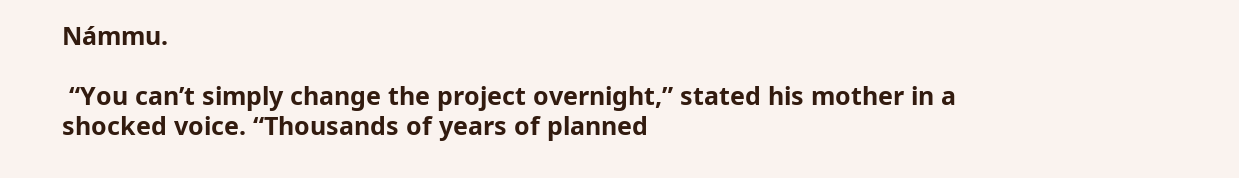Námmu.

 “You can’t simply change the project overnight,” stated his mother in a shocked voice. “Thousands of years of planned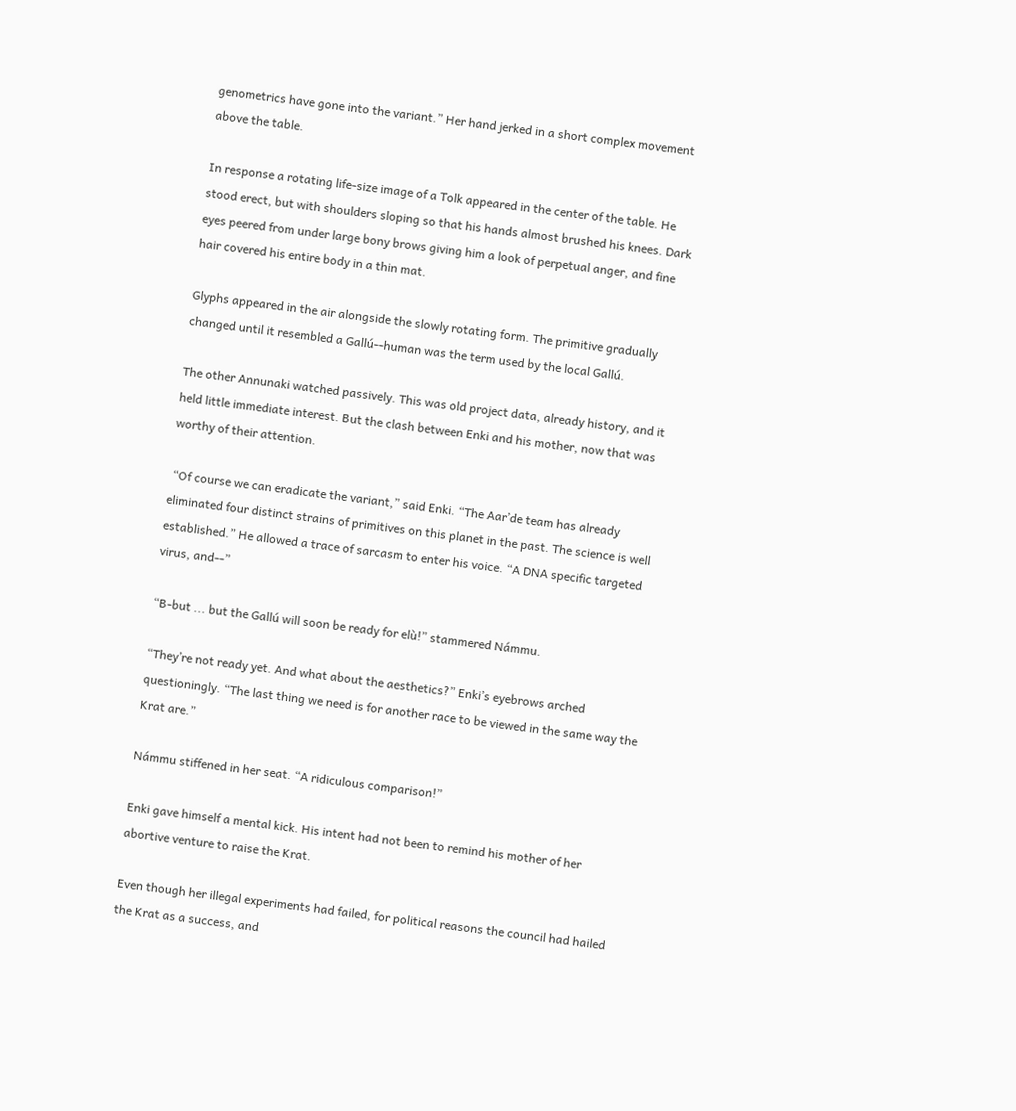genometrics have gone into the variant.” Her hand jerked in a short complex movement above the table.

In response a rotating life-size image of a Tolk appeared in the center of the table. He stood erect, but with shoulders sloping so that his hands almost brushed his knees. Dark eyes peered from under large bony brows giving him a look of perpetual anger, and fine hair covered his entire body in a thin mat.

Glyphs appeared in the air alongside the slowly rotating form. The primitive gradually changed until it resembled a Gallú--human was the term used by the local Gallú.

The other Annunaki watched passively. This was old project data, already history, and it held little immediate interest. But the clash between Enki and his mother, now that was worthy of their attention.

 “Of course we can eradicate the variant,” said Enki. “The Aar’de team has already eliminated four distinct strains of primitives on this planet in the past. The science is well established.” He allowed a trace of sarcasm to enter his voice. “A DNA specific targeted virus, and--”

“B-but ... but the Gallú will soon be ready for elù!” stammered Námmu.

“They’re not ready yet. And what about the aesthetics?” Enki’s eyebrows arched questioningly. “The last thing we need is for another race to be viewed in the same way the Krat are.”

Námmu stiffened in her seat. “A ridiculous comparison!”

Enki gave himself a mental kick. His intent had not been to remind his mother of her abortive venture to raise the Krat.

Even though her illegal experiments had failed, for political reasons the council had hailed the Krat as a success, and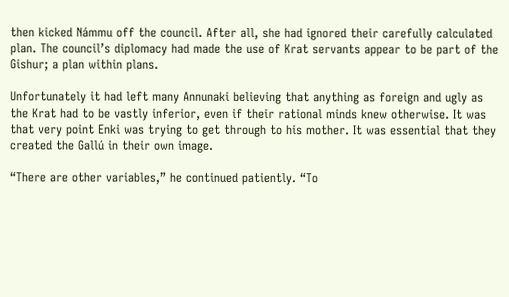then kicked Námmu off the council. After all, she had ignored their carefully calculated plan. The council’s diplomacy had made the use of Krat servants appear to be part of the Gishur; a plan within plans.

Unfortunately it had left many Annunaki believing that anything as foreign and ugly as the Krat had to be vastly inferior, even if their rational minds knew otherwise. It was that very point Enki was trying to get through to his mother. It was essential that they created the Gallú in their own image.

“There are other variables,” he continued patiently. “To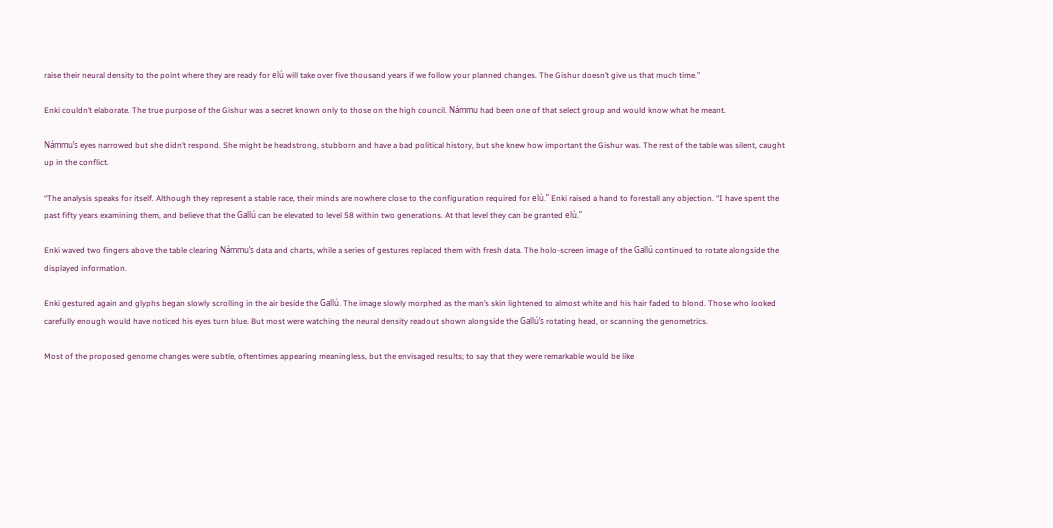raise their neural density to the point where they are ready for elù will take over five thousand years if we follow your planned changes. The Gishur doesn’t give us that much time.”

Enki couldn’t elaborate. The true purpose of the Gishur was a secret known only to those on the high council. Námmu had been one of that select group and would know what he meant.

Námmu’s eyes narrowed but she didn’t respond. She might be headstrong, stubborn and have a bad political history, but she knew how important the Gishur was. The rest of the table was silent, caught up in the conflict.

“The analysis speaks for itself. Although they represent a stable race, their minds are nowhere close to the configuration required for elù.” Enki raised a hand to forestall any objection. “I have spent the past fifty years examining them, and believe that the Gallú can be elevated to level 58 within two generations. At that level they can be granted elù.”

Enki waved two fingers above the table clearing Námmu’s data and charts, while a series of gestures replaced them with fresh data. The holo-screen image of the Gallú continued to rotate alongside the displayed information.

Enki gestured again and glyphs began slowly scrolling in the air beside the Gallú. The image slowly morphed as the man’s skin lightened to almost white and his hair faded to blond. Those who looked carefully enough would have noticed his eyes turn blue. But most were watching the neural density readout shown alongside the Gallú’s rotating head, or scanning the genometrics.

Most of the proposed genome changes were subtle, oftentimes appearing meaningless, but the envisaged results; to say that they were remarkable would be like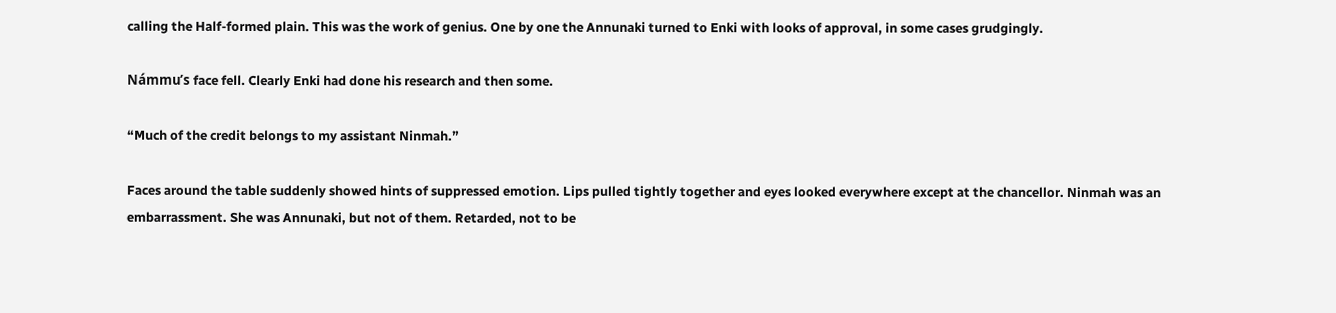calling the Half-formed plain. This was the work of genius. One by one the Annunaki turned to Enki with looks of approval, in some cases grudgingly.

Námmu’s face fell. Clearly Enki had done his research and then some.

“Much of the credit belongs to my assistant Ninmah.”

Faces around the table suddenly showed hints of suppressed emotion. Lips pulled tightly together and eyes looked everywhere except at the chancellor. Ninmah was an embarrassment. She was Annunaki, but not of them. Retarded, not to be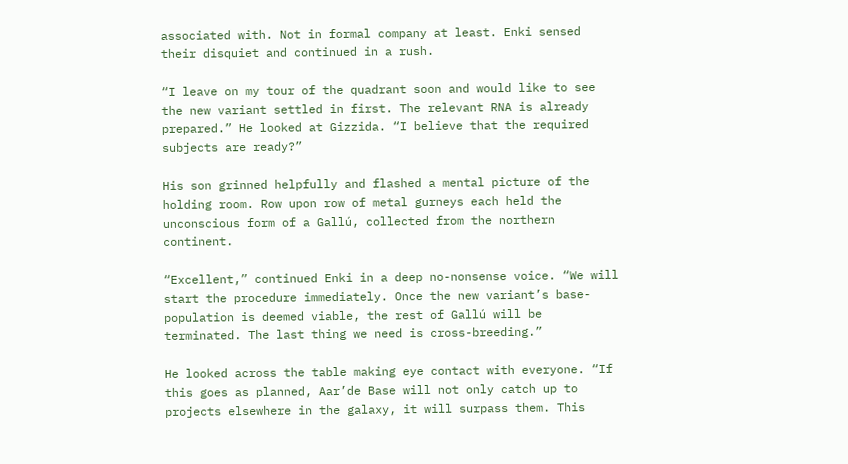associated with. Not in formal company at least. Enki sensed their disquiet and continued in a rush.

“I leave on my tour of the quadrant soon and would like to see the new variant settled in first. The relevant RNA is already prepared.” He looked at Gizzida. “I believe that the required subjects are ready?”

His son grinned helpfully and flashed a mental picture of the holding room. Row upon row of metal gurneys each held the unconscious form of a Gallú, collected from the northern continent.

“Excellent,” continued Enki in a deep no-nonsense voice. “We will start the procedure immediately. Once the new variant’s base-population is deemed viable, the rest of Gallú will be terminated. The last thing we need is cross-breeding.”

He looked across the table making eye contact with everyone. “If this goes as planned, Aar’de Base will not only catch up to projects elsewhere in the galaxy, it will surpass them. This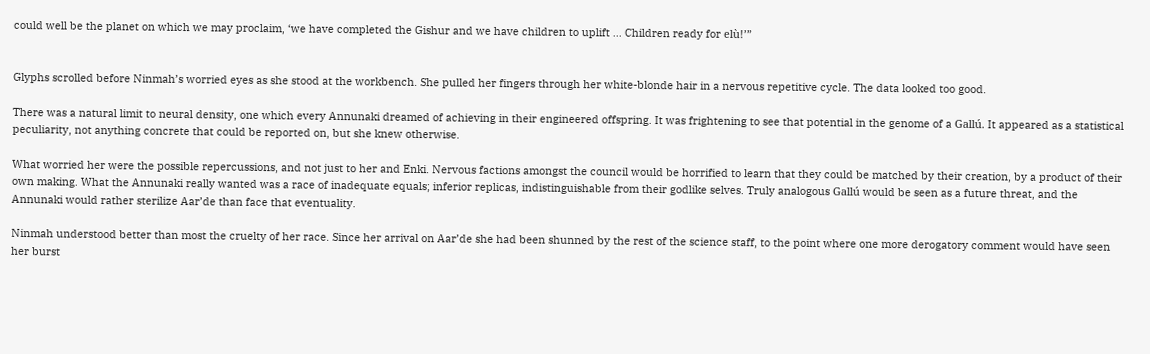could well be the planet on which we may proclaim, ‘we have completed the Gishur and we have children to uplift ... Children ready for elù!’”


Glyphs scrolled before Ninmah’s worried eyes as she stood at the workbench. She pulled her fingers through her white-blonde hair in a nervous repetitive cycle. The data looked too good.

There was a natural limit to neural density, one which every Annunaki dreamed of achieving in their engineered offspring. It was frightening to see that potential in the genome of a Gallú. It appeared as a statistical peculiarity, not anything concrete that could be reported on, but she knew otherwise.

What worried her were the possible repercussions, and not just to her and Enki. Nervous factions amongst the council would be horrified to learn that they could be matched by their creation, by a product of their own making. What the Annunaki really wanted was a race of inadequate equals; inferior replicas, indistinguishable from their godlike selves. Truly analogous Gallú would be seen as a future threat, and the Annunaki would rather sterilize Aar’de than face that eventuality.

Ninmah understood better than most the cruelty of her race. Since her arrival on Aar’de she had been shunned by the rest of the science staff, to the point where one more derogatory comment would have seen her burst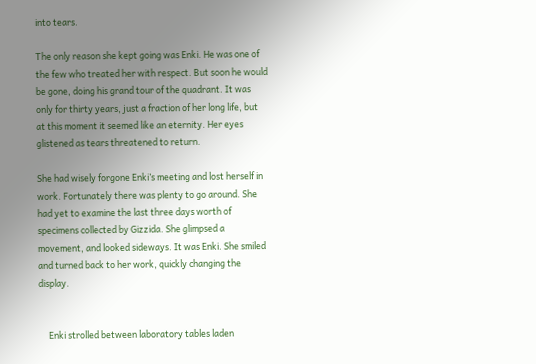into tears.

The only reason she kept going was Enki. He was one of the few who treated her with respect. But soon he would be gone, doing his grand tour of the quadrant. It was only for thirty years, just a fraction of her long life, but at this moment it seemed like an eternity. Her eyes glistened as tears threatened to return.

She had wisely forgone Enki’s meeting and lost herself in work. Fortunately there was plenty to go around. She had yet to examine the last three days worth of specimens collected by Gizzida. She glimpsed a movement, and looked sideways. It was Enki. She smiled and turned back to her work, quickly changing the display.


     Enki strolled between laboratory tables laden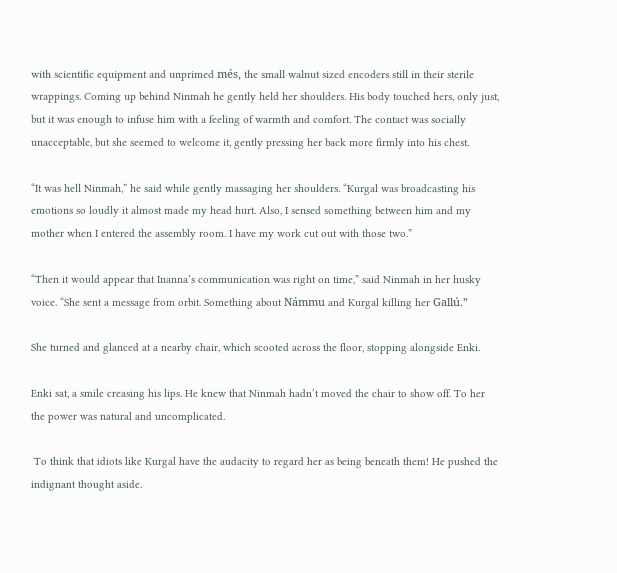with scientific equipment and unprimed més, the small walnut sized encoders still in their sterile wrappings. Coming up behind Ninmah he gently held her shoulders. His body touched hers, only just, but it was enough to infuse him with a feeling of warmth and comfort. The contact was socially unacceptable, but she seemed to welcome it, gently pressing her back more firmly into his chest.

“It was hell Ninmah,” he said while gently massaging her shoulders. “Kurgal was broadcasting his emotions so loudly it almost made my head hurt. Also, I sensed something between him and my mother when I entered the assembly room. I have my work cut out with those two.”

“Then it would appear that Inanna’s communication was right on time,” said Ninmah in her husky voice. “She sent a message from orbit. Something about Námmu and Kurgal killing her Gallú.”

She turned and glanced at a nearby chair, which scooted across the floor, stopping alongside Enki.

Enki sat, a smile creasing his lips. He knew that Ninmah hadn’t moved the chair to show off. To her the power was natural and uncomplicated.

 To think that idiots like Kurgal have the audacity to regard her as being beneath them! He pushed the indignant thought aside.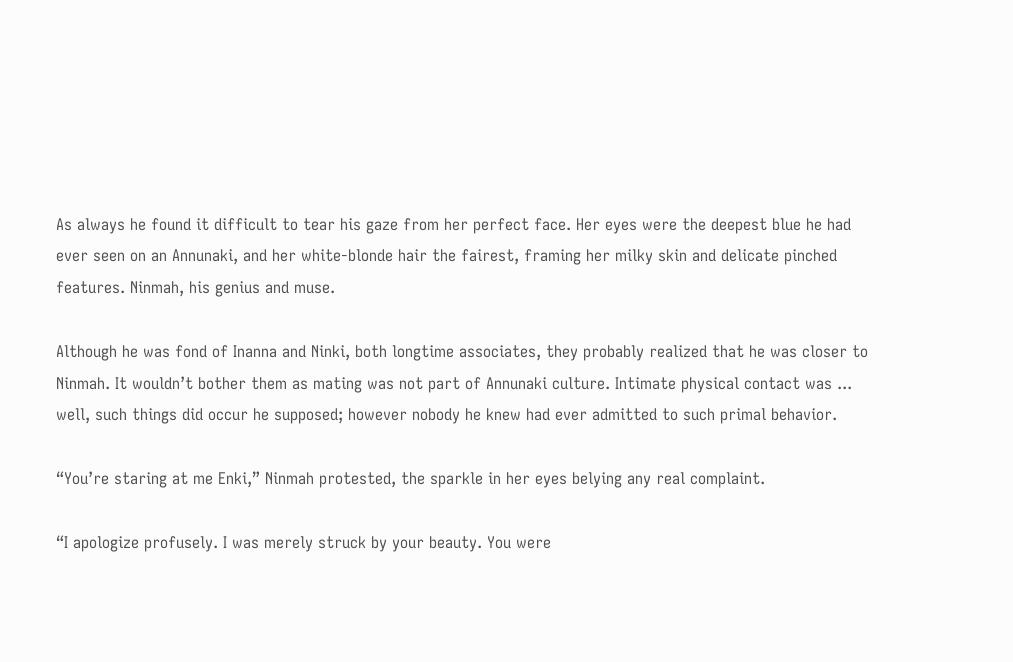As always he found it difficult to tear his gaze from her perfect face. Her eyes were the deepest blue he had ever seen on an Annunaki, and her white-blonde hair the fairest, framing her milky skin and delicate pinched features. Ninmah, his genius and muse.

Although he was fond of Inanna and Ninki, both longtime associates, they probably realized that he was closer to Ninmah. It wouldn’t bother them as mating was not part of Annunaki culture. Intimate physical contact was ... well, such things did occur he supposed; however nobody he knew had ever admitted to such primal behavior.

“You’re staring at me Enki,” Ninmah protested, the sparkle in her eyes belying any real complaint.

“I apologize profusely. I was merely struck by your beauty. You were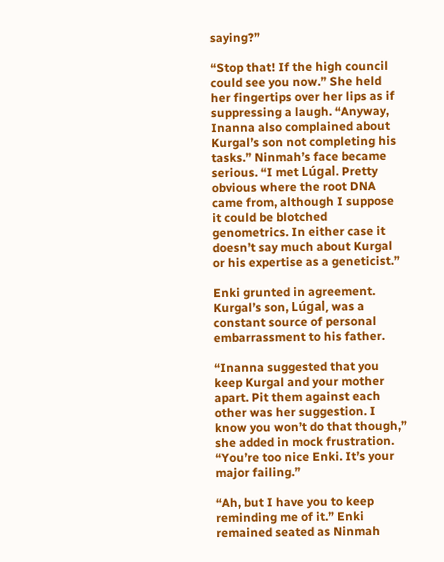saying?”

“Stop that! If the high council could see you now.” She held her fingertips over her lips as if suppressing a laugh. “Anyway, Inanna also complained about Kurgal’s son not completing his tasks.” Ninmah’s face became serious. “I met Lúgal. Pretty obvious where the root DNA came from, although I suppose it could be blotched genometrics. In either case it doesn’t say much about Kurgal or his expertise as a geneticist.”

Enki grunted in agreement. Kurgal’s son, Lúgal, was a constant source of personal embarrassment to his father.

“Inanna suggested that you keep Kurgal and your mother apart. Pit them against each other was her suggestion. I know you won’t do that though,” she added in mock frustration. “You’re too nice Enki. It’s your major failing.”

“Ah, but I have you to keep reminding me of it.” Enki remained seated as Ninmah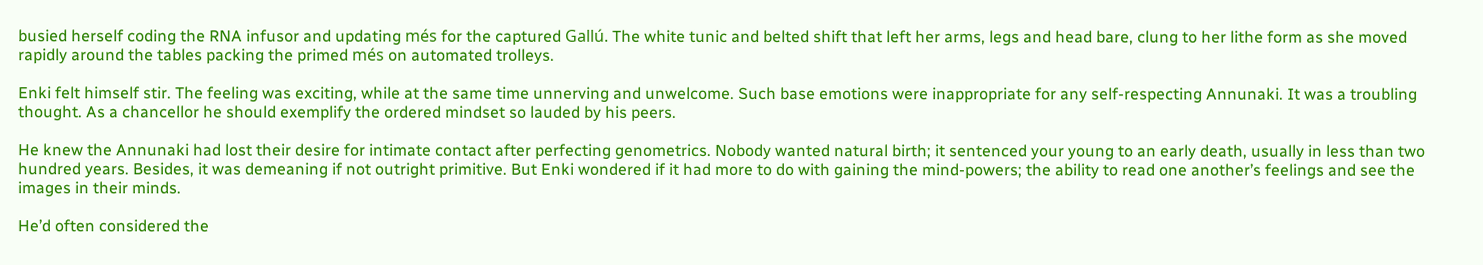busied herself coding the RNA infusor and updating més for the captured Gallú. The white tunic and belted shift that left her arms, legs and head bare, clung to her lithe form as she moved rapidly around the tables packing the primed més on automated trolleys.

Enki felt himself stir. The feeling was exciting, while at the same time unnerving and unwelcome. Such base emotions were inappropriate for any self-respecting Annunaki. It was a troubling thought. As a chancellor he should exemplify the ordered mindset so lauded by his peers.

He knew the Annunaki had lost their desire for intimate contact after perfecting genometrics. Nobody wanted natural birth; it sentenced your young to an early death, usually in less than two hundred years. Besides, it was demeaning if not outright primitive. But Enki wondered if it had more to do with gaining the mind-powers; the ability to read one another’s feelings and see the images in their minds.

He’d often considered the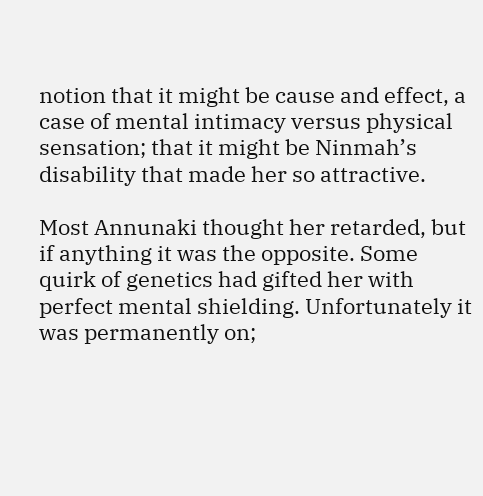notion that it might be cause and effect, a case of mental intimacy versus physical sensation; that it might be Ninmah’s disability that made her so attractive.

Most Annunaki thought her retarded, but if anything it was the opposite. Some quirk of genetics had gifted her with perfect mental shielding. Unfortunately it was permanently on;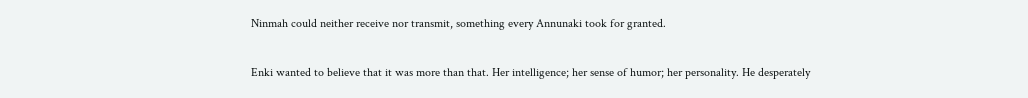Ninmah could neither receive nor transmit, something every Annunaki took for granted.

Enki wanted to believe that it was more than that. Her intelligence; her sense of humor; her personality. He desperately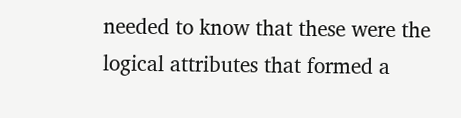needed to know that these were the logical attributes that formed a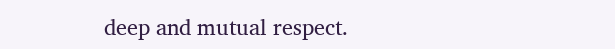deep and mutual respect.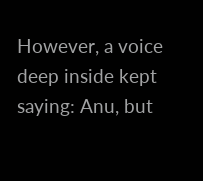However, a voice deep inside kept saying: Anu, but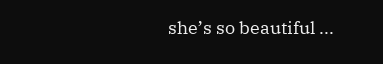she’s so beautiful ...